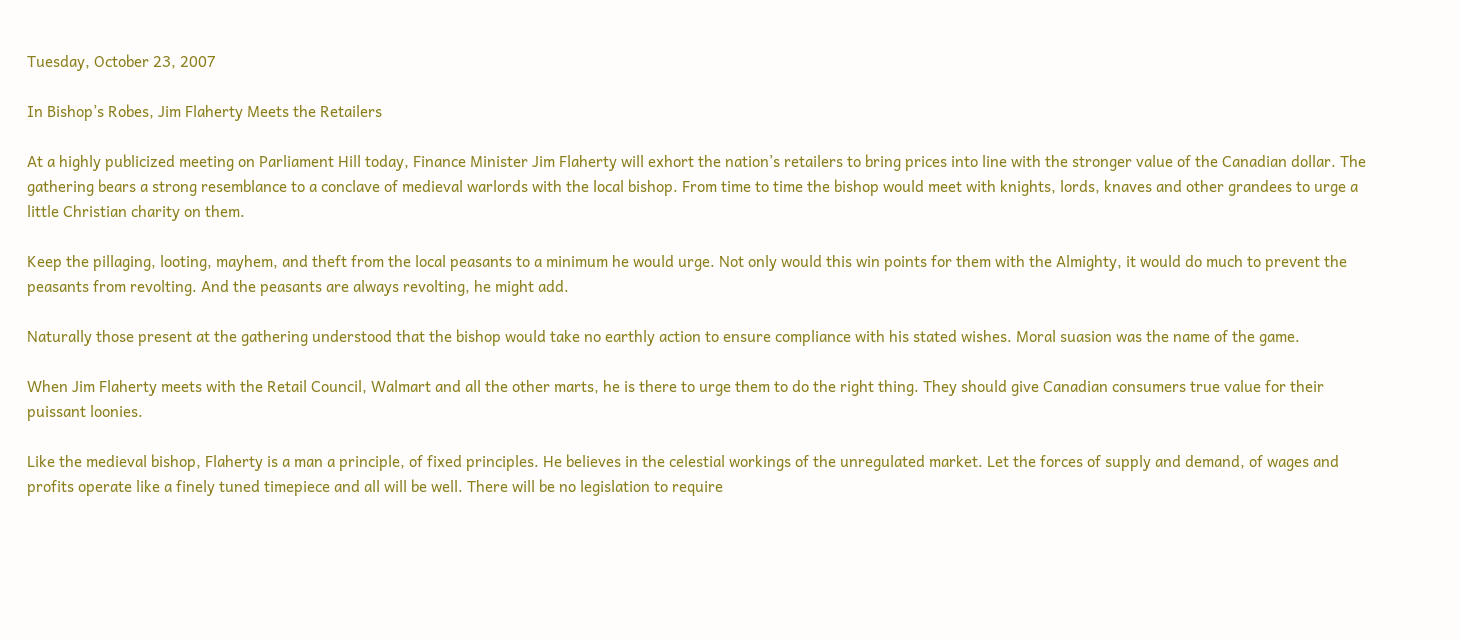Tuesday, October 23, 2007

In Bishop’s Robes, Jim Flaherty Meets the Retailers

At a highly publicized meeting on Parliament Hill today, Finance Minister Jim Flaherty will exhort the nation’s retailers to bring prices into line with the stronger value of the Canadian dollar. The gathering bears a strong resemblance to a conclave of medieval warlords with the local bishop. From time to time the bishop would meet with knights, lords, knaves and other grandees to urge a little Christian charity on them.

Keep the pillaging, looting, mayhem, and theft from the local peasants to a minimum he would urge. Not only would this win points for them with the Almighty, it would do much to prevent the peasants from revolting. And the peasants are always revolting, he might add.

Naturally those present at the gathering understood that the bishop would take no earthly action to ensure compliance with his stated wishes. Moral suasion was the name of the game.

When Jim Flaherty meets with the Retail Council, Walmart and all the other marts, he is there to urge them to do the right thing. They should give Canadian consumers true value for their puissant loonies.

Like the medieval bishop, Flaherty is a man a principle, of fixed principles. He believes in the celestial workings of the unregulated market. Let the forces of supply and demand, of wages and profits operate like a finely tuned timepiece and all will be well. There will be no legislation to require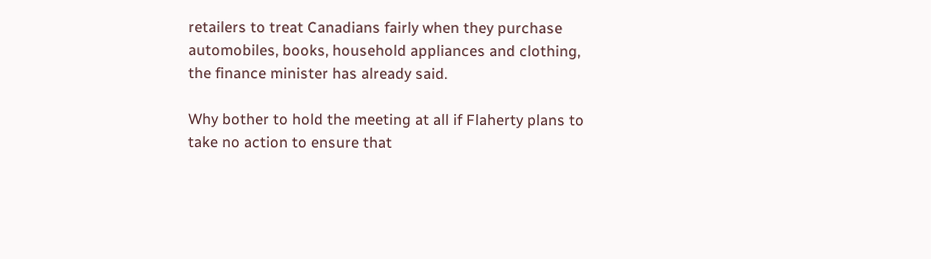retailers to treat Canadians fairly when they purchase automobiles, books, household appliances and clothing, the finance minister has already said.

Why bother to hold the meeting at all if Flaherty plans to take no action to ensure that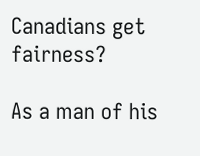Canadians get fairness?

As a man of his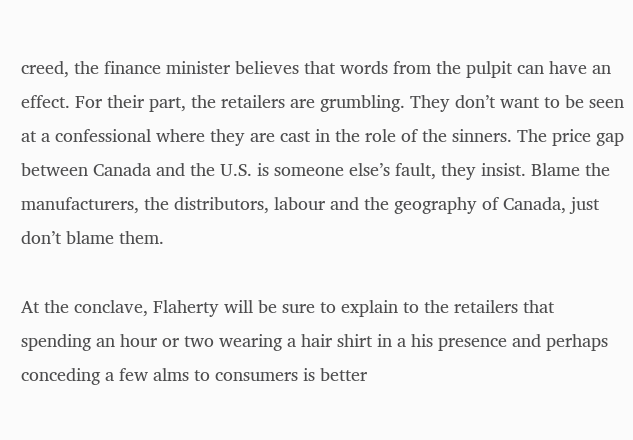creed, the finance minister believes that words from the pulpit can have an effect. For their part, the retailers are grumbling. They don’t want to be seen at a confessional where they are cast in the role of the sinners. The price gap between Canada and the U.S. is someone else’s fault, they insist. Blame the manufacturers, the distributors, labour and the geography of Canada, just don’t blame them.

At the conclave, Flaherty will be sure to explain to the retailers that spending an hour or two wearing a hair shirt in a his presence and perhaps conceding a few alms to consumers is better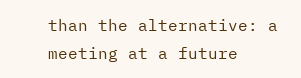than the alternative: a meeting at a future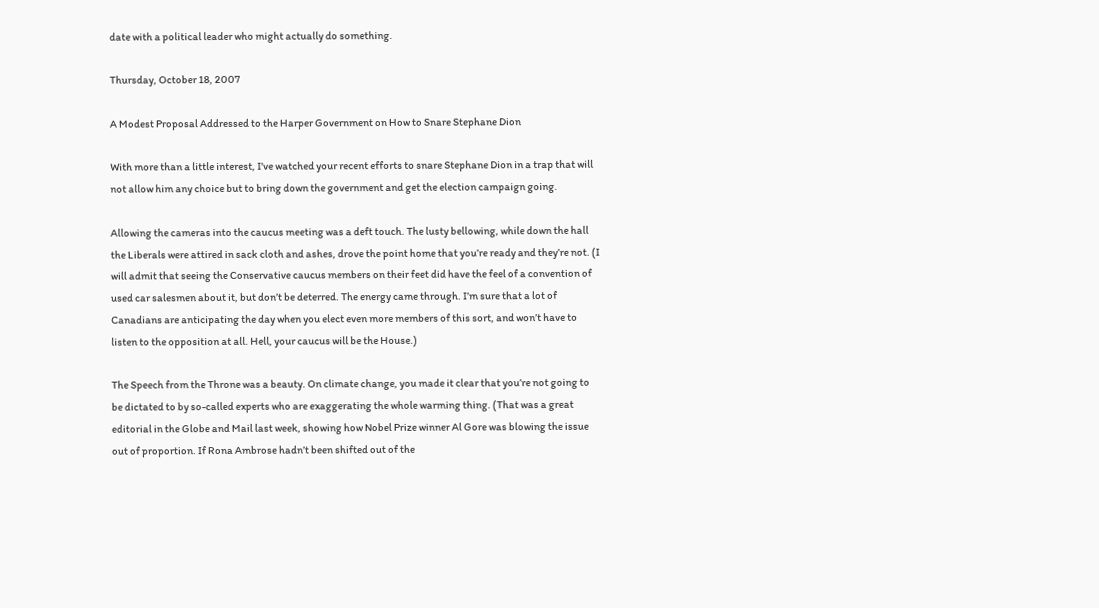date with a political leader who might actually do something.

Thursday, October 18, 2007

A Modest Proposal Addressed to the Harper Government on How to Snare Stephane Dion

With more than a little interest, I've watched your recent efforts to snare Stephane Dion in a trap that will not allow him any choice but to bring down the government and get the election campaign going.

Allowing the cameras into the caucus meeting was a deft touch. The lusty bellowing, while down the hall the Liberals were attired in sack cloth and ashes, drove the point home that you’re ready and they’re not. (I will admit that seeing the Conservative caucus members on their feet did have the feel of a convention of used car salesmen about it, but don’t be deterred. The energy came through. I’m sure that a lot of Canadians are anticipating the day when you elect even more members of this sort, and won’t have to listen to the opposition at all. Hell, your caucus will be the House.)

The Speech from the Throne was a beauty. On climate change, you made it clear that you’re not going to be dictated to by so-called experts who are exaggerating the whole warming thing. (That was a great editorial in the Globe and Mail last week, showing how Nobel Prize winner Al Gore was blowing the issue out of proportion. If Rona Ambrose hadn’t been shifted out of the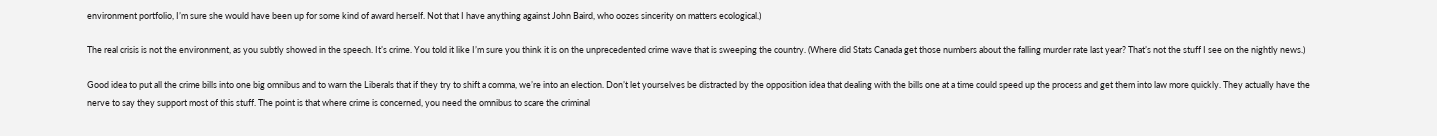environment portfolio, I’m sure she would have been up for some kind of award herself. Not that I have anything against John Baird, who oozes sincerity on matters ecological.)

The real crisis is not the environment, as you subtly showed in the speech. It’s crime. You told it like I’m sure you think it is on the unprecedented crime wave that is sweeping the country. (Where did Stats Canada get those numbers about the falling murder rate last year? That’s not the stuff I see on the nightly news.)

Good idea to put all the crime bills into one big omnibus and to warn the Liberals that if they try to shift a comma, we’re into an election. Don’t let yourselves be distracted by the opposition idea that dealing with the bills one at a time could speed up the process and get them into law more quickly. They actually have the nerve to say they support most of this stuff. The point is that where crime is concerned, you need the omnibus to scare the criminal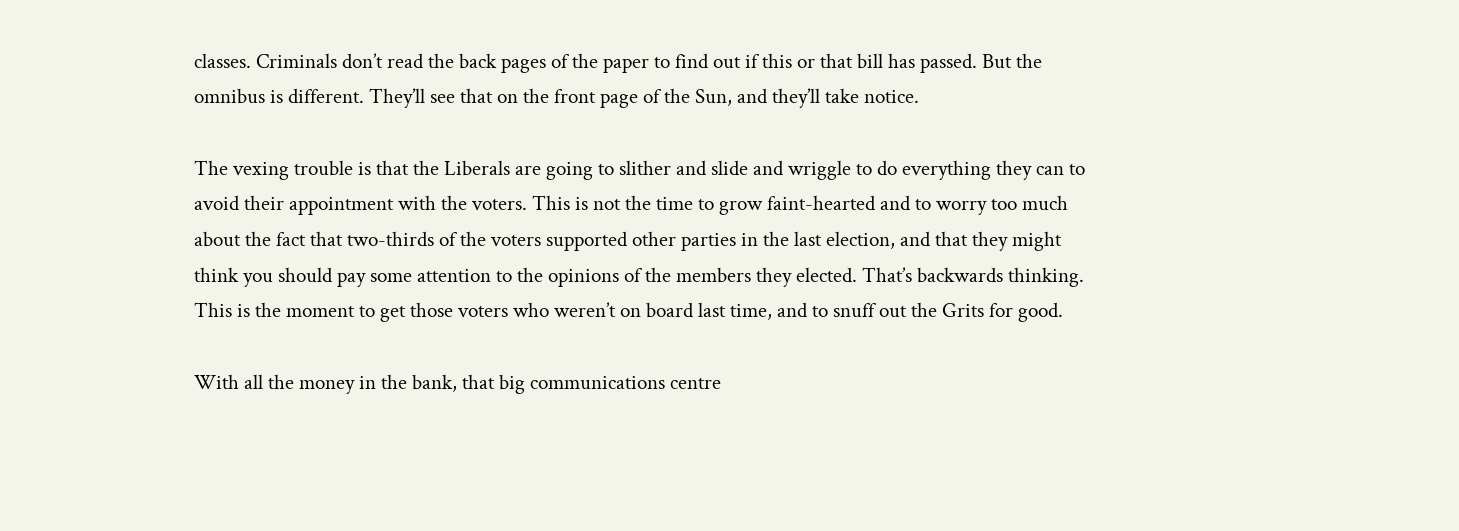classes. Criminals don’t read the back pages of the paper to find out if this or that bill has passed. But the omnibus is different. They’ll see that on the front page of the Sun, and they’ll take notice.

The vexing trouble is that the Liberals are going to slither and slide and wriggle to do everything they can to avoid their appointment with the voters. This is not the time to grow faint-hearted and to worry too much about the fact that two-thirds of the voters supported other parties in the last election, and that they might think you should pay some attention to the opinions of the members they elected. That’s backwards thinking. This is the moment to get those voters who weren’t on board last time, and to snuff out the Grits for good.

With all the money in the bank, that big communications centre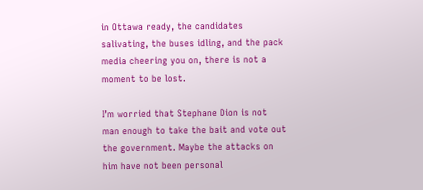in Ottawa ready, the candidates salivating, the buses idling, and the pack media cheering you on, there is not a moment to be lost.

I’m worried that Stephane Dion is not man enough to take the bait and vote out the government. Maybe the attacks on him have not been personal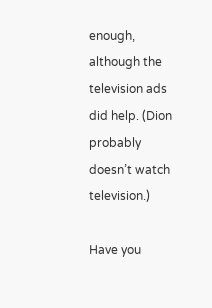enough, although the television ads did help. (Dion probably doesn’t watch television.)

Have you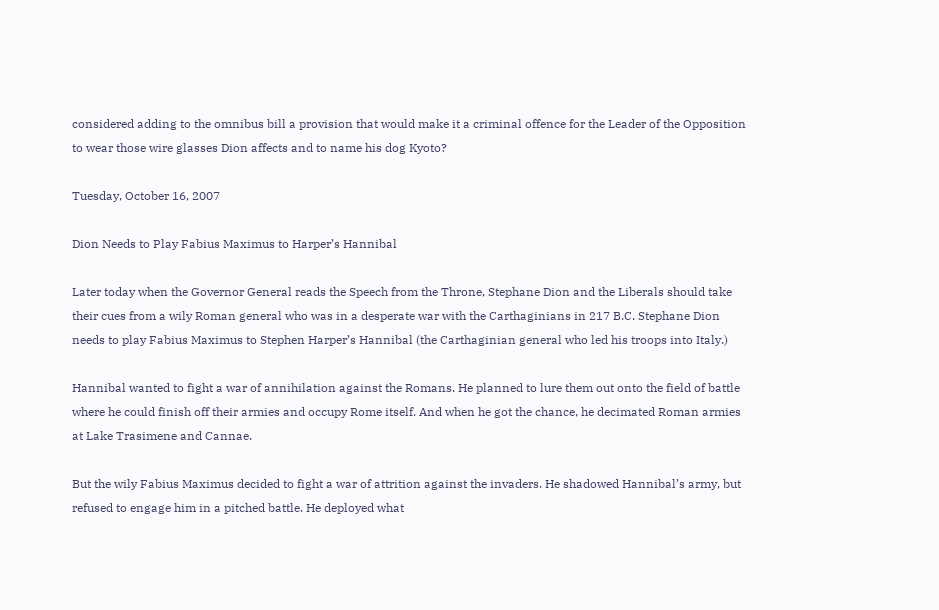considered adding to the omnibus bill a provision that would make it a criminal offence for the Leader of the Opposition to wear those wire glasses Dion affects and to name his dog Kyoto?

Tuesday, October 16, 2007

Dion Needs to Play Fabius Maximus to Harper’s Hannibal

Later today when the Governor General reads the Speech from the Throne, Stephane Dion and the Liberals should take their cues from a wily Roman general who was in a desperate war with the Carthaginians in 217 B.C. Stephane Dion needs to play Fabius Maximus to Stephen Harper’s Hannibal (the Carthaginian general who led his troops into Italy.)

Hannibal wanted to fight a war of annihilation against the Romans. He planned to lure them out onto the field of battle where he could finish off their armies and occupy Rome itself. And when he got the chance, he decimated Roman armies at Lake Trasimene and Cannae.

But the wily Fabius Maximus decided to fight a war of attrition against the invaders. He shadowed Hannibal’s army, but refused to engage him in a pitched battle. He deployed what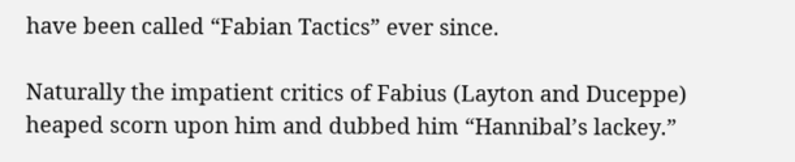have been called “Fabian Tactics” ever since.

Naturally the impatient critics of Fabius (Layton and Duceppe) heaped scorn upon him and dubbed him “Hannibal’s lackey.”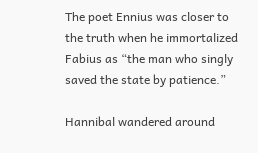The poet Ennius was closer to the truth when he immortalized Fabius as “the man who singly saved the state by patience.”

Hannibal wandered around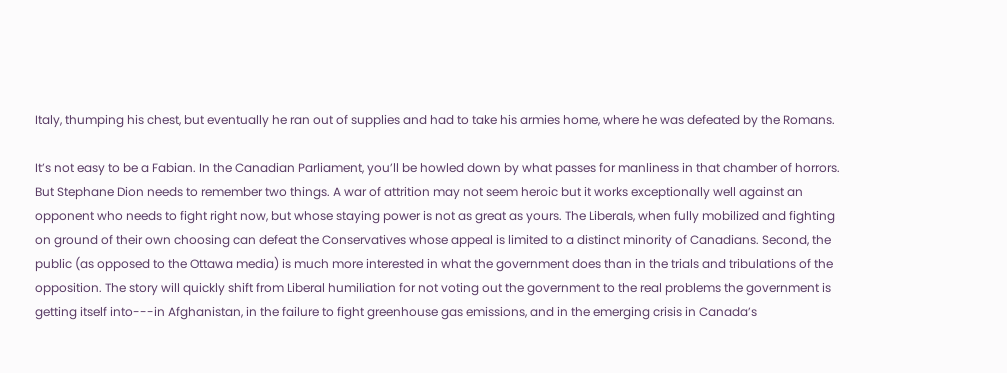Italy, thumping his chest, but eventually he ran out of supplies and had to take his armies home, where he was defeated by the Romans.

It’s not easy to be a Fabian. In the Canadian Parliament, you’ll be howled down by what passes for manliness in that chamber of horrors. But Stephane Dion needs to remember two things. A war of attrition may not seem heroic but it works exceptionally well against an opponent who needs to fight right now, but whose staying power is not as great as yours. The Liberals, when fully mobilized and fighting on ground of their own choosing can defeat the Conservatives whose appeal is limited to a distinct minority of Canadians. Second, the public (as opposed to the Ottawa media) is much more interested in what the government does than in the trials and tribulations of the opposition. The story will quickly shift from Liberal humiliation for not voting out the government to the real problems the government is getting itself into---in Afghanistan, in the failure to fight greenhouse gas emissions, and in the emerging crisis in Canada’s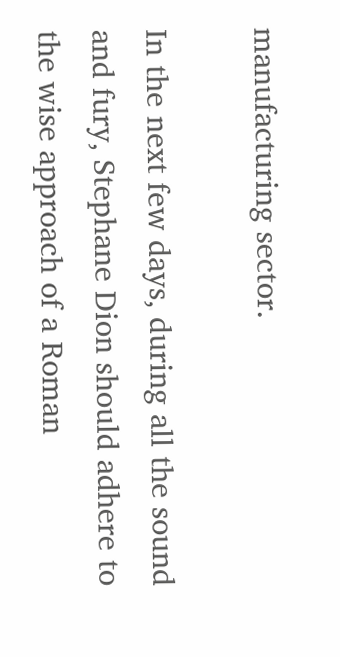manufacturing sector.

In the next few days, during all the sound and fury, Stephane Dion should adhere to the wise approach of a Roman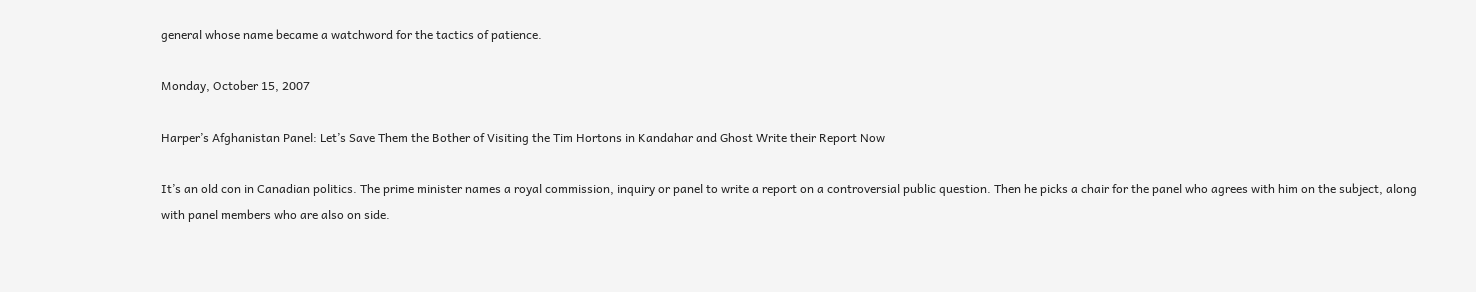general whose name became a watchword for the tactics of patience.

Monday, October 15, 2007

Harper’s Afghanistan Panel: Let’s Save Them the Bother of Visiting the Tim Hortons in Kandahar and Ghost Write their Report Now

It’s an old con in Canadian politics. The prime minister names a royal commission, inquiry or panel to write a report on a controversial public question. Then he picks a chair for the panel who agrees with him on the subject, along with panel members who are also on side.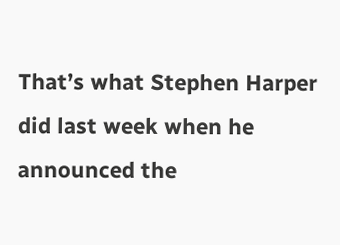That’s what Stephen Harper did last week when he announced the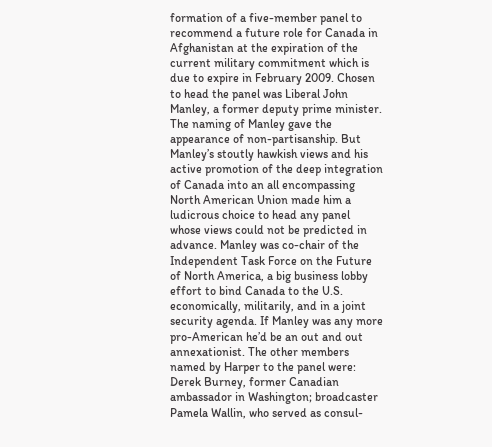formation of a five-member panel to recommend a future role for Canada in Afghanistan at the expiration of the current military commitment which is due to expire in February 2009. Chosen to head the panel was Liberal John Manley, a former deputy prime minister. The naming of Manley gave the appearance of non-partisanship. But Manley’s stoutly hawkish views and his active promotion of the deep integration of Canada into an all encompassing North American Union made him a ludicrous choice to head any panel whose views could not be predicted in advance. Manley was co-chair of the Independent Task Force on the Future of North America, a big business lobby effort to bind Canada to the U.S. economically, militarily, and in a joint security agenda. If Manley was any more pro-American he’d be an out and out annexationist. The other members named by Harper to the panel were: Derek Burney, former Canadian ambassador in Washington; broadcaster Pamela Wallin, who served as consul-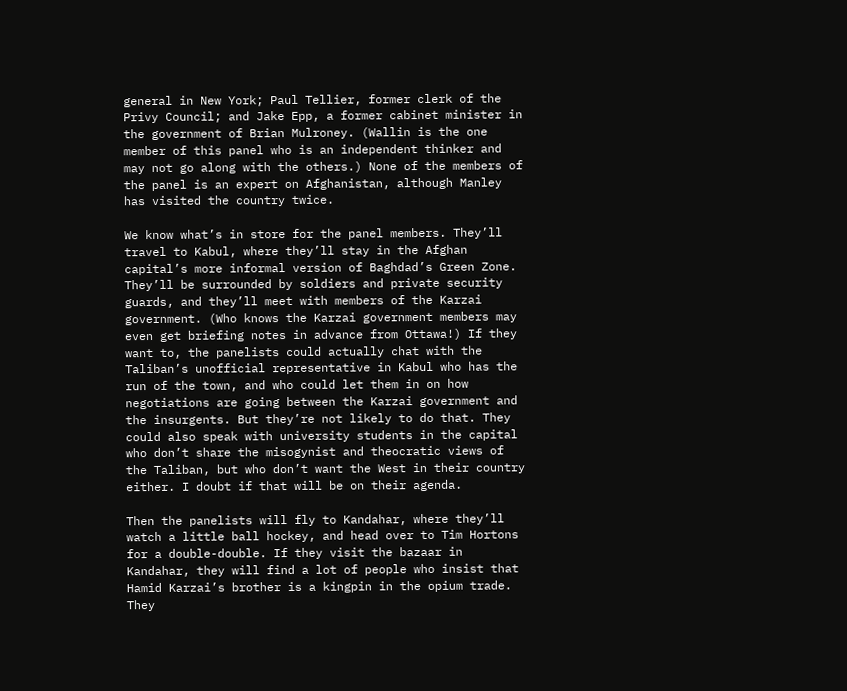general in New York; Paul Tellier, former clerk of the Privy Council; and Jake Epp, a former cabinet minister in the government of Brian Mulroney. (Wallin is the one member of this panel who is an independent thinker and may not go along with the others.) None of the members of the panel is an expert on Afghanistan, although Manley has visited the country twice.

We know what’s in store for the panel members. They’ll travel to Kabul, where they’ll stay in the Afghan capital’s more informal version of Baghdad’s Green Zone. They’ll be surrounded by soldiers and private security guards, and they’ll meet with members of the Karzai government. (Who knows the Karzai government members may even get briefing notes in advance from Ottawa!) If they want to, the panelists could actually chat with the Taliban’s unofficial representative in Kabul who has the run of the town, and who could let them in on how negotiations are going between the Karzai government and the insurgents. But they’re not likely to do that. They could also speak with university students in the capital who don’t share the misogynist and theocratic views of the Taliban, but who don’t want the West in their country either. I doubt if that will be on their agenda.

Then the panelists will fly to Kandahar, where they’ll watch a little ball hockey, and head over to Tim Hortons for a double-double. If they visit the bazaar in Kandahar, they will find a lot of people who insist that Hamid Karzai’s brother is a kingpin in the opium trade. They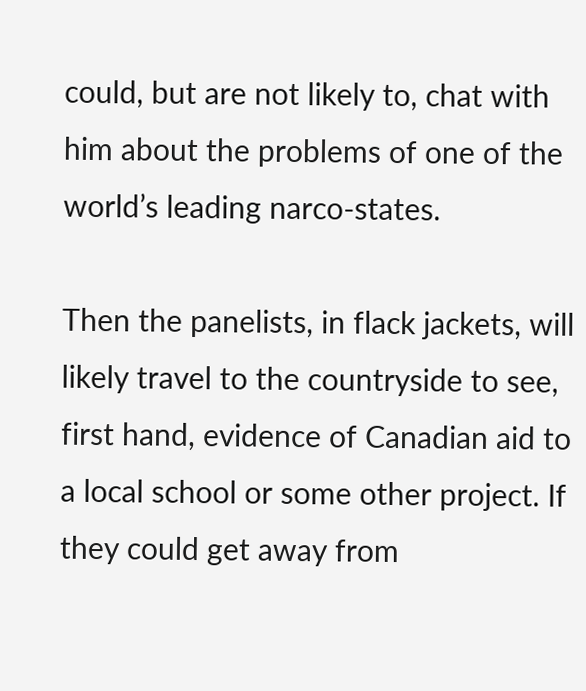could, but are not likely to, chat with him about the problems of one of the world’s leading narco-states.

Then the panelists, in flack jackets, will likely travel to the countryside to see, first hand, evidence of Canadian aid to a local school or some other project. If they could get away from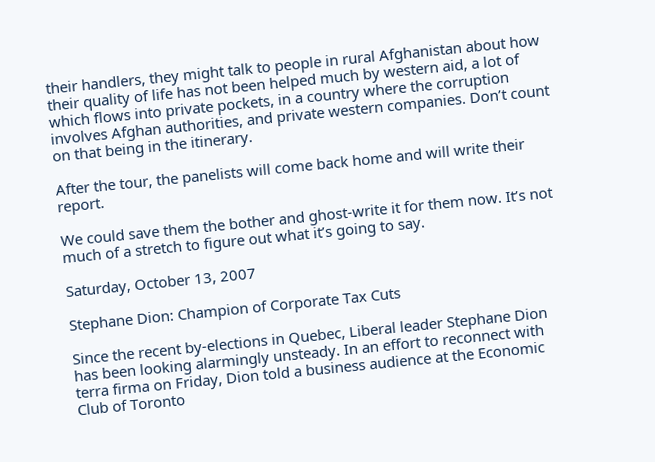their handlers, they might talk to people in rural Afghanistan about how their quality of life has not been helped much by western aid, a lot of which flows into private pockets, in a country where the corruption involves Afghan authorities, and private western companies. Don’t count on that being in the itinerary.

After the tour, the panelists will come back home and will write their report.

We could save them the bother and ghost-write it for them now. It’s not much of a stretch to figure out what it’s going to say.

Saturday, October 13, 2007

Stephane Dion: Champion of Corporate Tax Cuts

Since the recent by-elections in Quebec, Liberal leader Stephane Dion has been looking alarmingly unsteady. In an effort to reconnect with terra firma on Friday, Dion told a business audience at the Economic Club of Toronto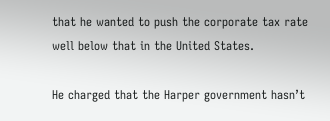that he wanted to push the corporate tax rate well below that in the United States.

He charged that the Harper government hasn’t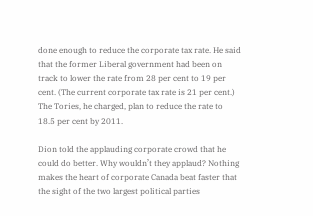done enough to reduce the corporate tax rate. He said that the former Liberal government had been on track to lower the rate from 28 per cent to 19 per cent. (The current corporate tax rate is 21 per cent.) The Tories, he charged, plan to reduce the rate to 18.5 per cent by 2011.

Dion told the applauding corporate crowd that he could do better. Why wouldn’t they applaud? Nothing makes the heart of corporate Canada beat faster that the sight of the two largest political parties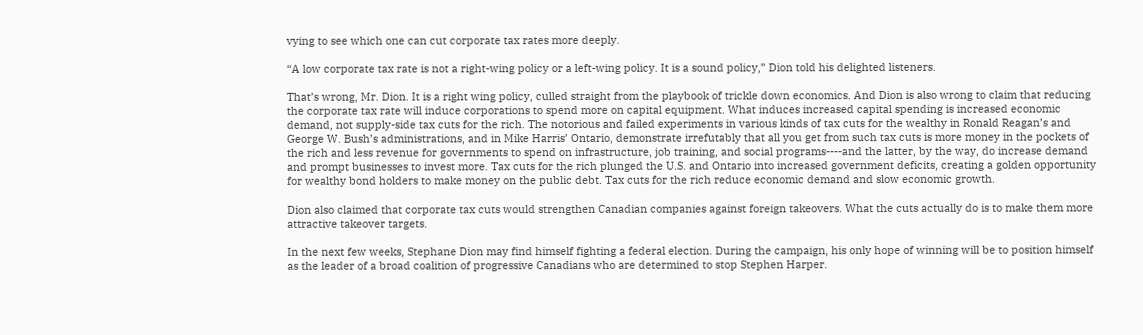vying to see which one can cut corporate tax rates more deeply.

“A low corporate tax rate is not a right-wing policy or a left-wing policy. It is a sound policy,” Dion told his delighted listeners.

That’s wrong, Mr. Dion. It is a right wing policy, culled straight from the playbook of trickle down economics. And Dion is also wrong to claim that reducing the corporate tax rate will induce corporations to spend more on capital equipment. What induces increased capital spending is increased economic demand, not supply-side tax cuts for the rich. The notorious and failed experiments in various kinds of tax cuts for the wealthy in Ronald Reagan’s and George W. Bush’s administrations, and in Mike Harris’ Ontario, demonstrate irrefutably that all you get from such tax cuts is more money in the pockets of the rich and less revenue for governments to spend on infrastructure, job training, and social programs----and the latter, by the way, do increase demand and prompt businesses to invest more. Tax cuts for the rich plunged the U.S. and Ontario into increased government deficits, creating a golden opportunity for wealthy bond holders to make money on the public debt. Tax cuts for the rich reduce economic demand and slow economic growth.

Dion also claimed that corporate tax cuts would strengthen Canadian companies against foreign takeovers. What the cuts actually do is to make them more attractive takeover targets.

In the next few weeks, Stephane Dion may find himself fighting a federal election. During the campaign, his only hope of winning will be to position himself as the leader of a broad coalition of progressive Canadians who are determined to stop Stephen Harper.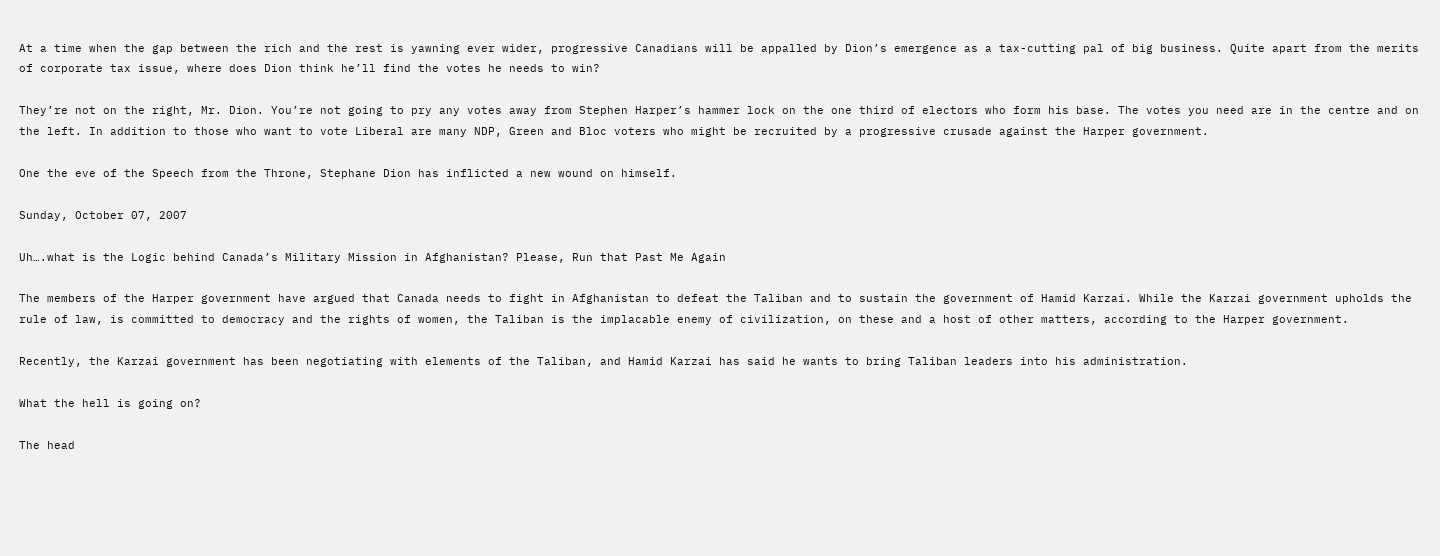At a time when the gap between the rich and the rest is yawning ever wider, progressive Canadians will be appalled by Dion’s emergence as a tax-cutting pal of big business. Quite apart from the merits of corporate tax issue, where does Dion think he’ll find the votes he needs to win?

They’re not on the right, Mr. Dion. You’re not going to pry any votes away from Stephen Harper’s hammer lock on the one third of electors who form his base. The votes you need are in the centre and on the left. In addition to those who want to vote Liberal are many NDP, Green and Bloc voters who might be recruited by a progressive crusade against the Harper government.

One the eve of the Speech from the Throne, Stephane Dion has inflicted a new wound on himself.

Sunday, October 07, 2007

Uh….what is the Logic behind Canada’s Military Mission in Afghanistan? Please, Run that Past Me Again

The members of the Harper government have argued that Canada needs to fight in Afghanistan to defeat the Taliban and to sustain the government of Hamid Karzai. While the Karzai government upholds the rule of law, is committed to democracy and the rights of women, the Taliban is the implacable enemy of civilization, on these and a host of other matters, according to the Harper government.

Recently, the Karzai government has been negotiating with elements of the Taliban, and Hamid Karzai has said he wants to bring Taliban leaders into his administration.

What the hell is going on?

The head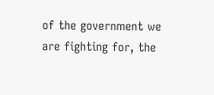of the government we are fighting for, the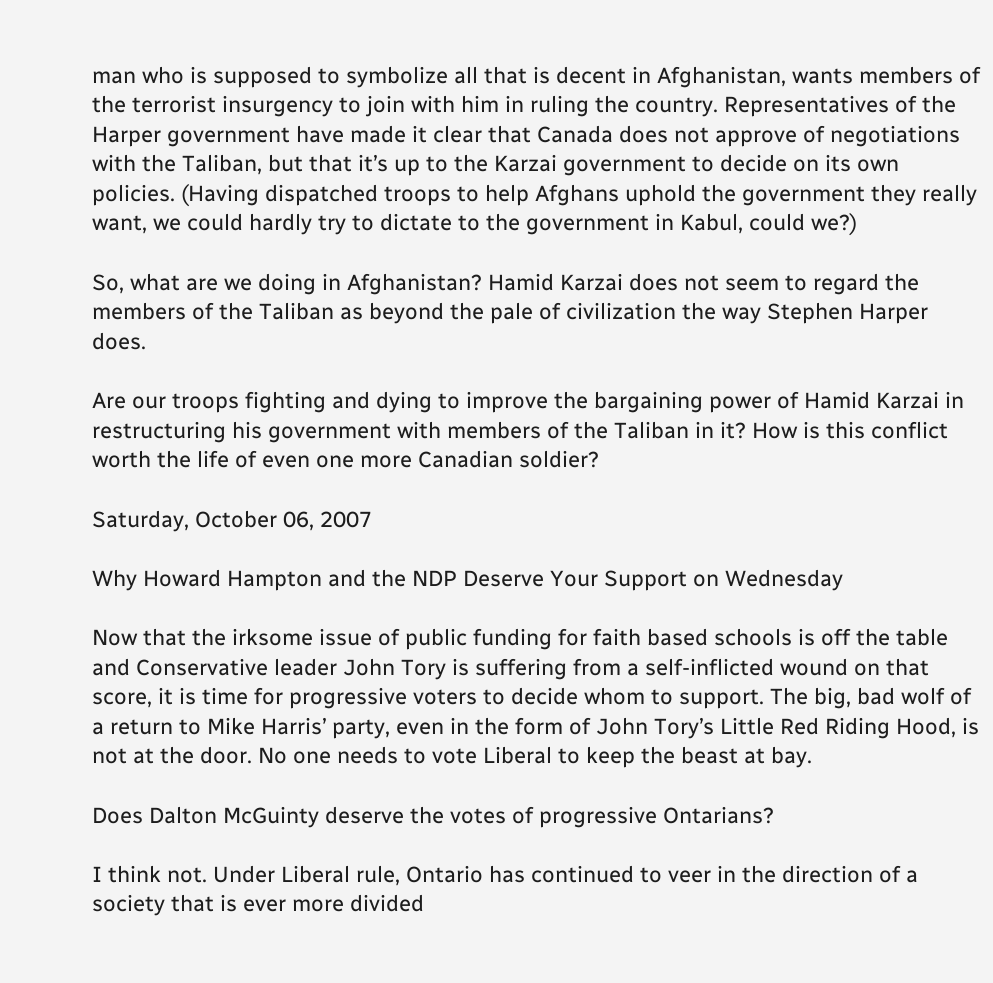man who is supposed to symbolize all that is decent in Afghanistan, wants members of the terrorist insurgency to join with him in ruling the country. Representatives of the Harper government have made it clear that Canada does not approve of negotiations with the Taliban, but that it’s up to the Karzai government to decide on its own policies. (Having dispatched troops to help Afghans uphold the government they really want, we could hardly try to dictate to the government in Kabul, could we?)

So, what are we doing in Afghanistan? Hamid Karzai does not seem to regard the members of the Taliban as beyond the pale of civilization the way Stephen Harper does.

Are our troops fighting and dying to improve the bargaining power of Hamid Karzai in restructuring his government with members of the Taliban in it? How is this conflict worth the life of even one more Canadian soldier?

Saturday, October 06, 2007

Why Howard Hampton and the NDP Deserve Your Support on Wednesday

Now that the irksome issue of public funding for faith based schools is off the table and Conservative leader John Tory is suffering from a self-inflicted wound on that score, it is time for progressive voters to decide whom to support. The big, bad wolf of a return to Mike Harris’ party, even in the form of John Tory’s Little Red Riding Hood, is not at the door. No one needs to vote Liberal to keep the beast at bay.

Does Dalton McGuinty deserve the votes of progressive Ontarians?

I think not. Under Liberal rule, Ontario has continued to veer in the direction of a society that is ever more divided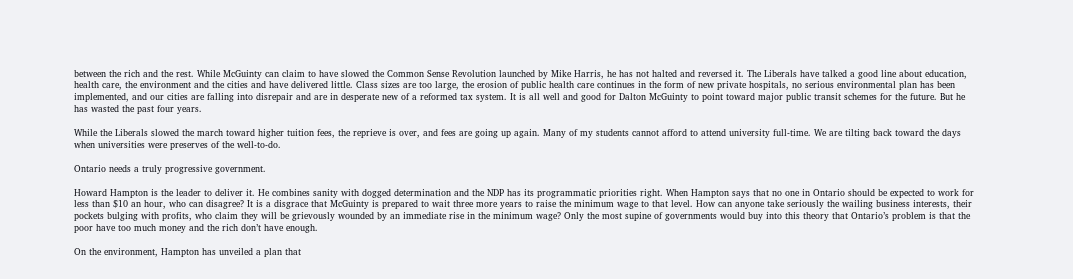between the rich and the rest. While McGuinty can claim to have slowed the Common Sense Revolution launched by Mike Harris, he has not halted and reversed it. The Liberals have talked a good line about education, health care, the environment and the cities and have delivered little. Class sizes are too large, the erosion of public health care continues in the form of new private hospitals, no serious environmental plan has been implemented, and our cities are falling into disrepair and are in desperate new of a reformed tax system. It is all well and good for Dalton McGuinty to point toward major public transit schemes for the future. But he has wasted the past four years.

While the Liberals slowed the march toward higher tuition fees, the reprieve is over, and fees are going up again. Many of my students cannot afford to attend university full-time. We are tilting back toward the days when universities were preserves of the well-to-do.

Ontario needs a truly progressive government.

Howard Hampton is the leader to deliver it. He combines sanity with dogged determination and the NDP has its programmatic priorities right. When Hampton says that no one in Ontario should be expected to work for less than $10 an hour, who can disagree? It is a disgrace that McGuinty is prepared to wait three more years to raise the minimum wage to that level. How can anyone take seriously the wailing business interests, their pockets bulging with profits, who claim they will be grievously wounded by an immediate rise in the minimum wage? Only the most supine of governments would buy into this theory that Ontario’s problem is that the poor have too much money and the rich don’t have enough.

On the environment, Hampton has unveiled a plan that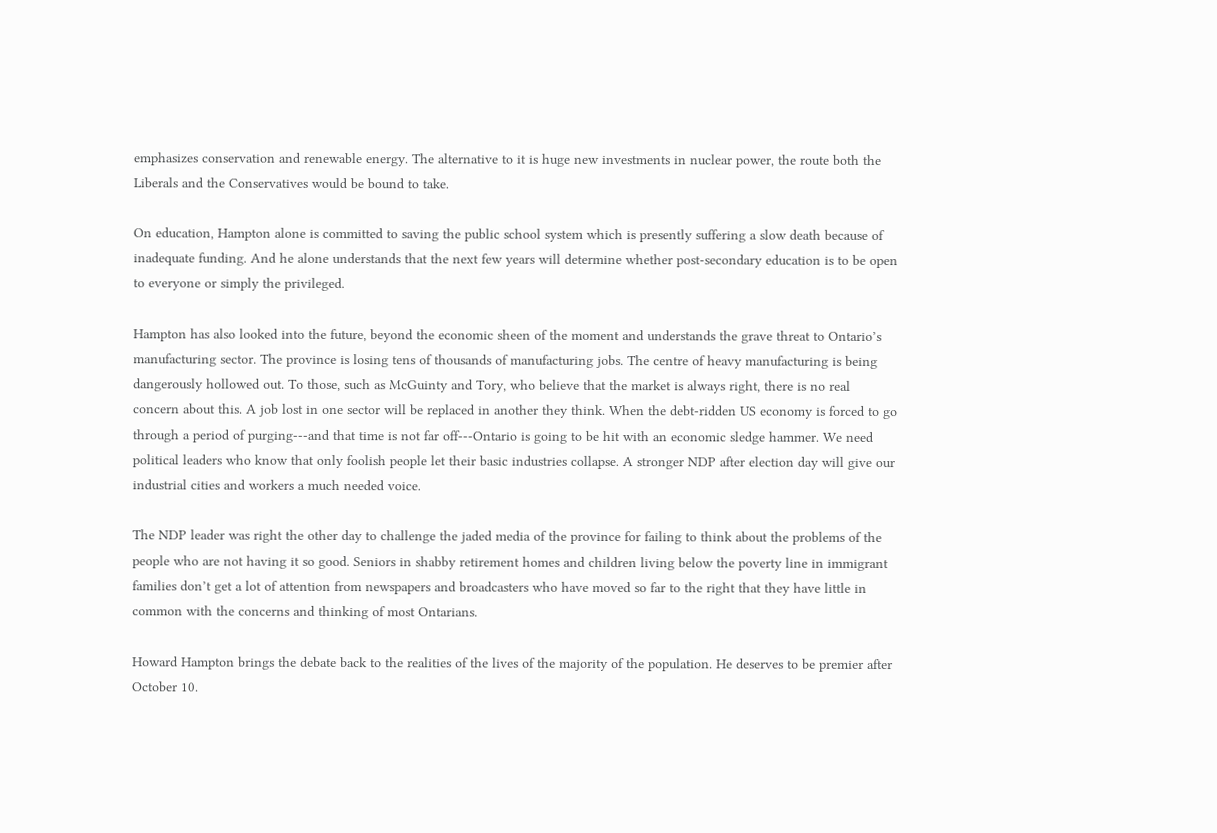emphasizes conservation and renewable energy. The alternative to it is huge new investments in nuclear power, the route both the Liberals and the Conservatives would be bound to take.

On education, Hampton alone is committed to saving the public school system which is presently suffering a slow death because of inadequate funding. And he alone understands that the next few years will determine whether post-secondary education is to be open to everyone or simply the privileged.

Hampton has also looked into the future, beyond the economic sheen of the moment and understands the grave threat to Ontario’s manufacturing sector. The province is losing tens of thousands of manufacturing jobs. The centre of heavy manufacturing is being dangerously hollowed out. To those, such as McGuinty and Tory, who believe that the market is always right, there is no real concern about this. A job lost in one sector will be replaced in another they think. When the debt-ridden US economy is forced to go through a period of purging---and that time is not far off---Ontario is going to be hit with an economic sledge hammer. We need political leaders who know that only foolish people let their basic industries collapse. A stronger NDP after election day will give our industrial cities and workers a much needed voice.

The NDP leader was right the other day to challenge the jaded media of the province for failing to think about the problems of the people who are not having it so good. Seniors in shabby retirement homes and children living below the poverty line in immigrant families don’t get a lot of attention from newspapers and broadcasters who have moved so far to the right that they have little in common with the concerns and thinking of most Ontarians.

Howard Hampton brings the debate back to the realities of the lives of the majority of the population. He deserves to be premier after October 10.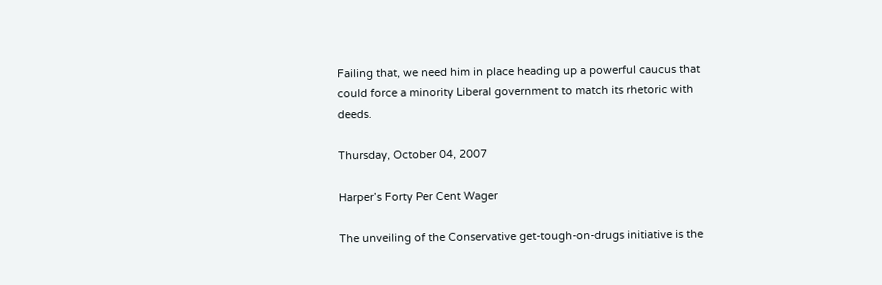Failing that, we need him in place heading up a powerful caucus that could force a minority Liberal government to match its rhetoric with deeds.

Thursday, October 04, 2007

Harper’s Forty Per Cent Wager

The unveiling of the Conservative get-tough-on-drugs initiative is the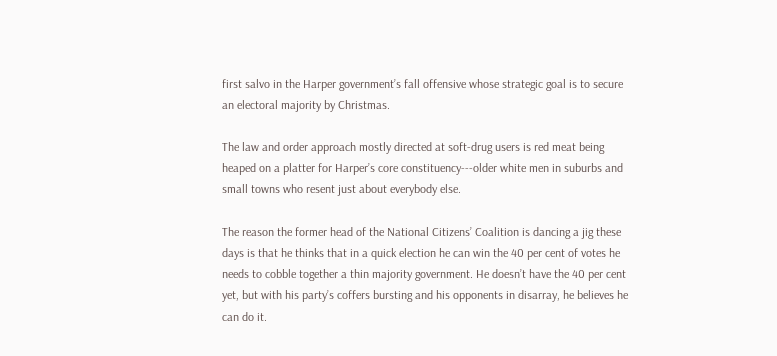first salvo in the Harper government’s fall offensive whose strategic goal is to secure an electoral majority by Christmas.

The law and order approach mostly directed at soft-drug users is red meat being heaped on a platter for Harper’s core constituency---older white men in suburbs and small towns who resent just about everybody else.

The reason the former head of the National Citizens’ Coalition is dancing a jig these days is that he thinks that in a quick election he can win the 40 per cent of votes he needs to cobble together a thin majority government. He doesn’t have the 40 per cent yet, but with his party’s coffers bursting and his opponents in disarray, he believes he can do it.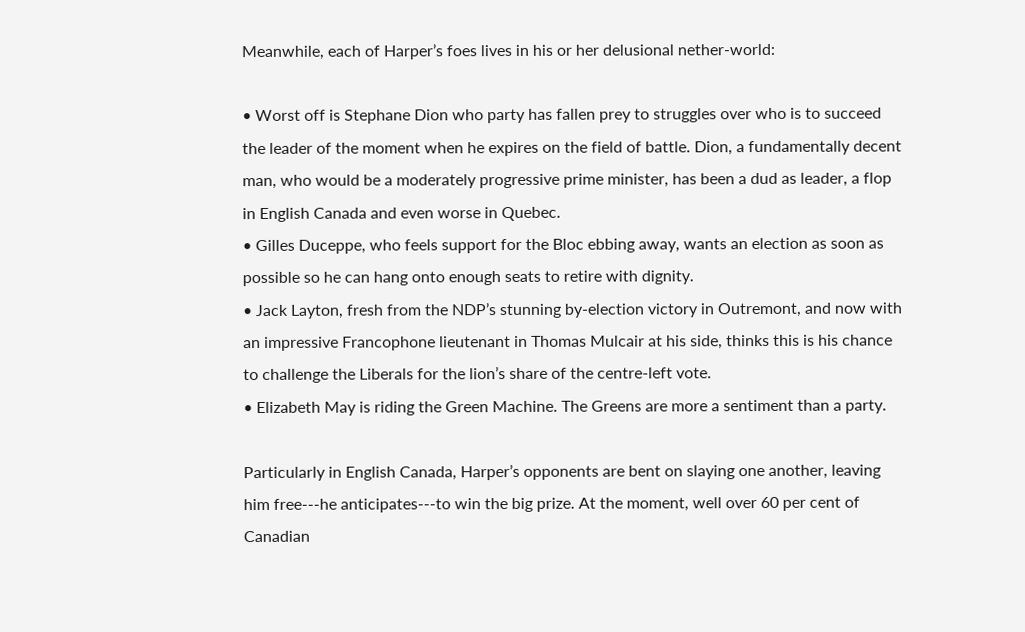Meanwhile, each of Harper’s foes lives in his or her delusional nether-world:

• Worst off is Stephane Dion who party has fallen prey to struggles over who is to succeed the leader of the moment when he expires on the field of battle. Dion, a fundamentally decent man, who would be a moderately progressive prime minister, has been a dud as leader, a flop in English Canada and even worse in Quebec.
• Gilles Duceppe, who feels support for the Bloc ebbing away, wants an election as soon as possible so he can hang onto enough seats to retire with dignity.
• Jack Layton, fresh from the NDP’s stunning by-election victory in Outremont, and now with an impressive Francophone lieutenant in Thomas Mulcair at his side, thinks this is his chance to challenge the Liberals for the lion’s share of the centre-left vote.
• Elizabeth May is riding the Green Machine. The Greens are more a sentiment than a party.

Particularly in English Canada, Harper’s opponents are bent on slaying one another, leaving him free---he anticipates---to win the big prize. At the moment, well over 60 per cent of Canadian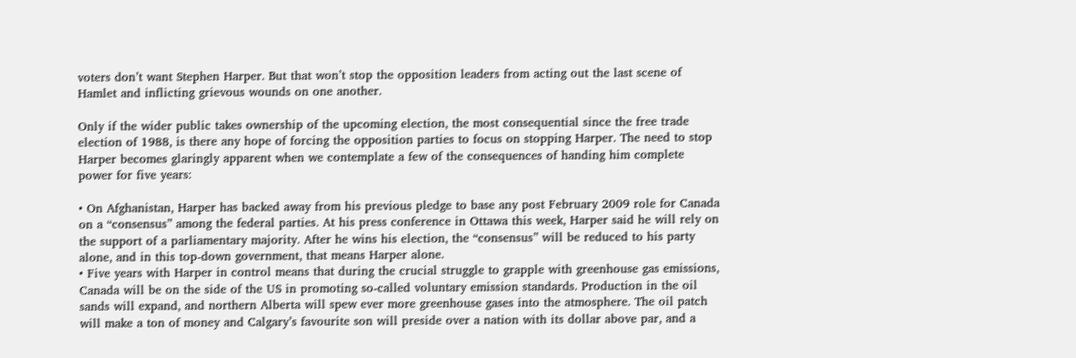voters don’t want Stephen Harper. But that won’t stop the opposition leaders from acting out the last scene of Hamlet and inflicting grievous wounds on one another.

Only if the wider public takes ownership of the upcoming election, the most consequential since the free trade election of 1988, is there any hope of forcing the opposition parties to focus on stopping Harper. The need to stop Harper becomes glaringly apparent when we contemplate a few of the consequences of handing him complete power for five years:

• On Afghanistan, Harper has backed away from his previous pledge to base any post February 2009 role for Canada on a “consensus” among the federal parties. At his press conference in Ottawa this week, Harper said he will rely on the support of a parliamentary majority. After he wins his election, the “consensus” will be reduced to his party alone, and in this top-down government, that means Harper alone.
• Five years with Harper in control means that during the crucial struggle to grapple with greenhouse gas emissions, Canada will be on the side of the US in promoting so-called voluntary emission standards. Production in the oil sands will expand, and northern Alberta will spew ever more greenhouse gases into the atmosphere. The oil patch will make a ton of money and Calgary’s favourite son will preside over a nation with its dollar above par, and a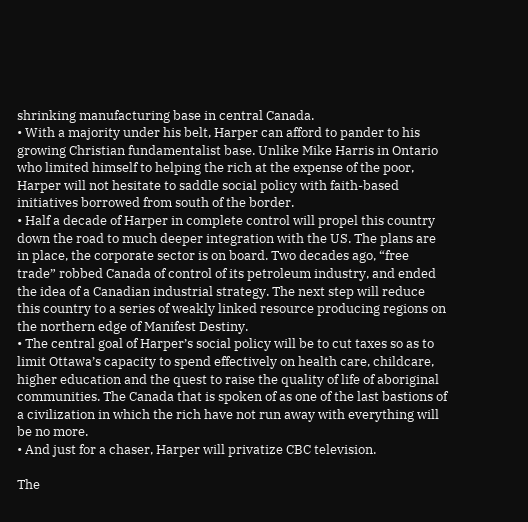shrinking manufacturing base in central Canada.
• With a majority under his belt, Harper can afford to pander to his growing Christian fundamentalist base. Unlike Mike Harris in Ontario who limited himself to helping the rich at the expense of the poor, Harper will not hesitate to saddle social policy with faith-based initiatives borrowed from south of the border.
• Half a decade of Harper in complete control will propel this country down the road to much deeper integration with the US. The plans are in place, the corporate sector is on board. Two decades ago, “free trade” robbed Canada of control of its petroleum industry, and ended the idea of a Canadian industrial strategy. The next step will reduce this country to a series of weakly linked resource producing regions on the northern edge of Manifest Destiny.
• The central goal of Harper’s social policy will be to cut taxes so as to limit Ottawa’s capacity to spend effectively on health care, childcare, higher education and the quest to raise the quality of life of aboriginal communities. The Canada that is spoken of as one of the last bastions of a civilization in which the rich have not run away with everything will be no more.
• And just for a chaser, Harper will privatize CBC television.

The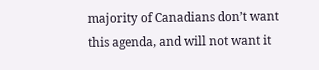majority of Canadians don’t want this agenda, and will not want it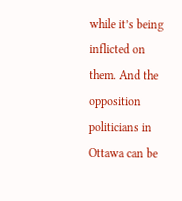while it’s being inflicted on them. And the opposition politicians in Ottawa can be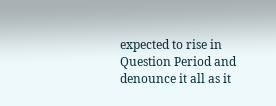expected to rise in Question Period and denounce it all as it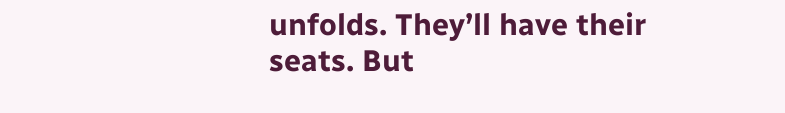unfolds. They’ll have their seats. But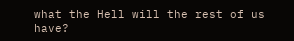what the Hell will the rest of us have?